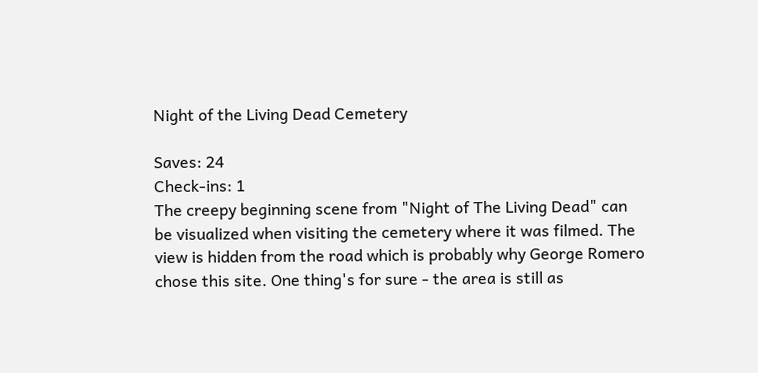Night of the Living Dead Cemetery

Saves: 24
Check-ins: 1
The creepy beginning scene from "Night of The Living Dead" can be visualized when visiting the cemetery where it was filmed. The view is hidden from the road which is probably why George Romero chose this site. One thing's for sure - the area is still as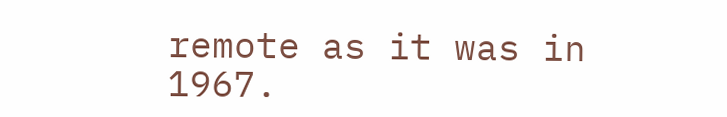remote as it was in 1967.